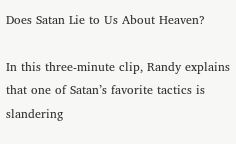Does Satan Lie to Us About Heaven?

In this three-minute clip, Randy explains that one of Satan’s favorite tactics is slandering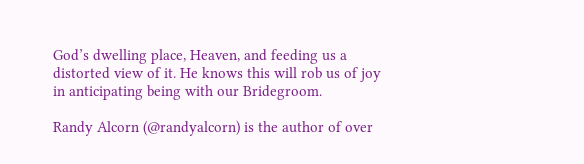God’s dwelling place, Heaven, and feeding us a distorted view of it. He knows this will rob us of joy in anticipating being with our Bridegroom.

Randy Alcorn (@randyalcorn) is the author of over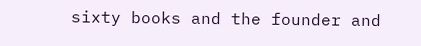sixty books and the founder and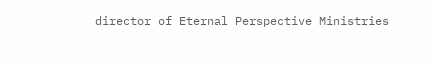director of Eternal Perspective Ministries